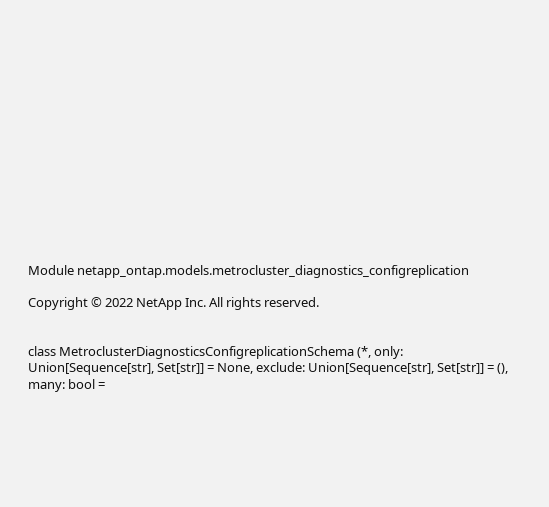Module netapp_ontap.models.metrocluster_diagnostics_configreplication

Copyright © 2022 NetApp Inc. All rights reserved.


class MetroclusterDiagnosticsConfigreplicationSchema (*, only: Union[Sequence[str], Set[str]] = None, exclude: Union[Sequence[str], Set[str]] = (), many: bool =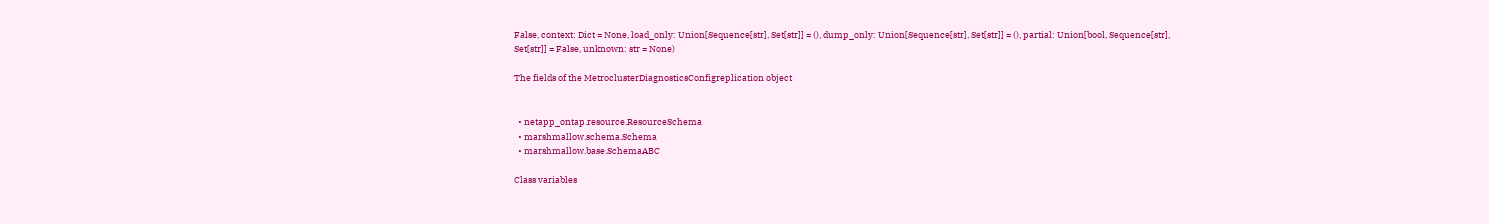False, context: Dict = None, load_only: Union[Sequence[str], Set[str]] = (), dump_only: Union[Sequence[str], Set[str]] = (), partial: Union[bool, Sequence[str], Set[str]] = False, unknown: str = None)

The fields of the MetroclusterDiagnosticsConfigreplication object


  • netapp_ontap.resource.ResourceSchema
  • marshmallow.schema.Schema
  • marshmallow.base.SchemaABC

Class variables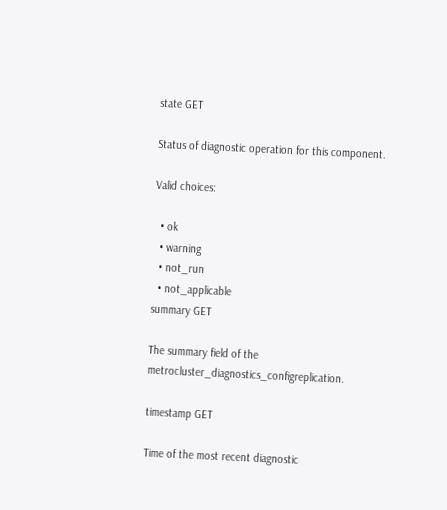state GET

Status of diagnostic operation for this component.

Valid choices:

  • ok
  • warning
  • not_run
  • not_applicable
summary GET

The summary field of the metrocluster_diagnostics_configreplication.

timestamp GET

Time of the most recent diagnostic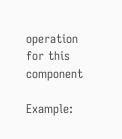operation for this component

Example: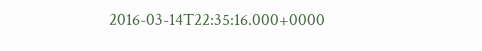2016-03-14T22:35:16.000+0000